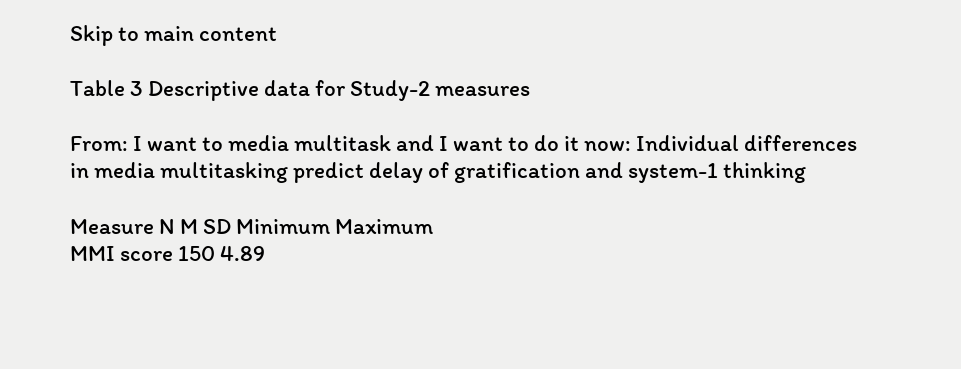Skip to main content

Table 3 Descriptive data for Study-2 measures

From: I want to media multitask and I want to do it now: Individual differences in media multitasking predict delay of gratification and system-1 thinking

Measure N M SD Minimum Maximum
MMI score 150 4.89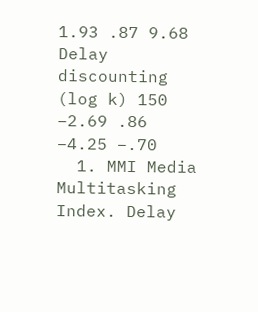1.93 .87 9.68
Delay discounting (log k) 150 −2.69 .86 −4.25 −.70
  1. MMI Media Multitasking Index. Delay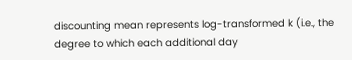discounting mean represents log-transformed k (i.e., the degree to which each additional day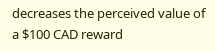decreases the perceived value of a $100 CAD reward